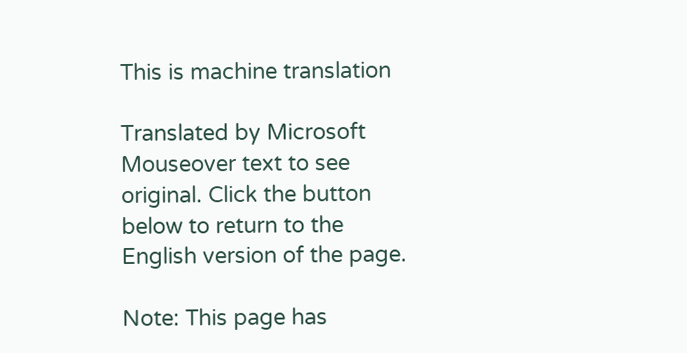This is machine translation

Translated by Microsoft
Mouseover text to see original. Click the button below to return to the English version of the page.

Note: This page has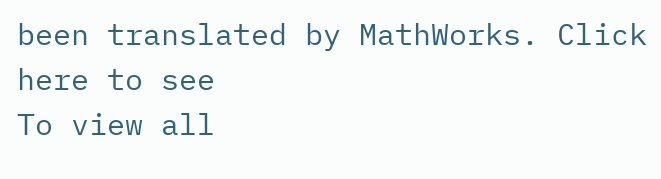been translated by MathWorks. Click here to see
To view all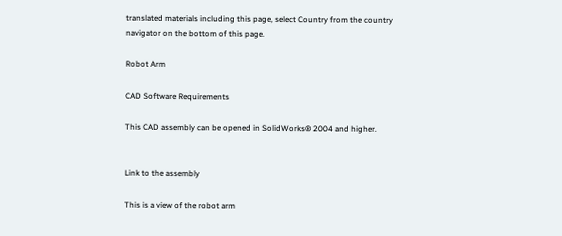translated materials including this page, select Country from the country navigator on the bottom of this page.

Robot Arm

CAD Software Requirements

This CAD assembly can be opened in SolidWorks® 2004 and higher.


Link to the assembly

This is a view of the robot arm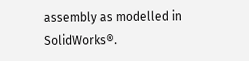assembly as modelled in SolidWorks®.